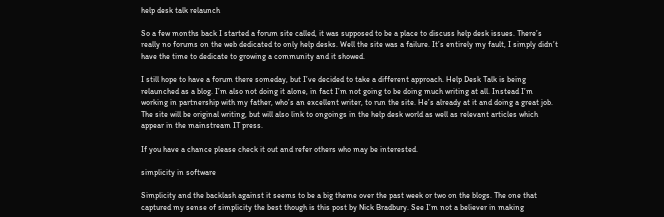help desk talk relaunch

So a few months back I started a forum site called, it was supposed to be a place to discuss help desk issues. There’s really no forums on the web dedicated to only help desks. Well the site was a failure. It’s entirely my fault, I simply didn’t have the time to dedicate to growing a community and it showed.

I still hope to have a forum there someday, but I’ve decided to take a different approach. Help Desk Talk is being relaunched as a blog. I’m also not doing it alone, in fact I’m not going to be doing much writing at all. Instead I’m working in partnership with my father, who’s an excellent writer, to run the site. He’s already at it and doing a great job. The site will be original writing, but will also link to ongoings in the help desk world as well as relevant articles which appear in the mainstream IT press.

If you have a chance please check it out and refer others who may be interested.

simplicity in software

Simplicity and the backlash against it seems to be a big theme over the past week or two on the blogs. The one that captured my sense of simplicity the best though is this post by Nick Bradbury. See I’m not a believer in making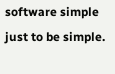software simple just to be simple.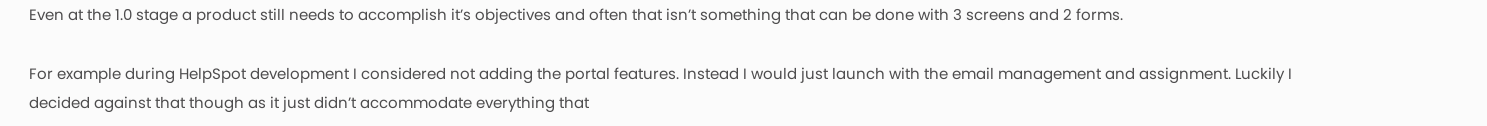Even at the 1.0 stage a product still needs to accomplish it’s objectives and often that isn’t something that can be done with 3 screens and 2 forms.

For example during HelpSpot development I considered not adding the portal features. Instead I would just launch with the email management and assignment. Luckily I decided against that though as it just didn’t accommodate everything that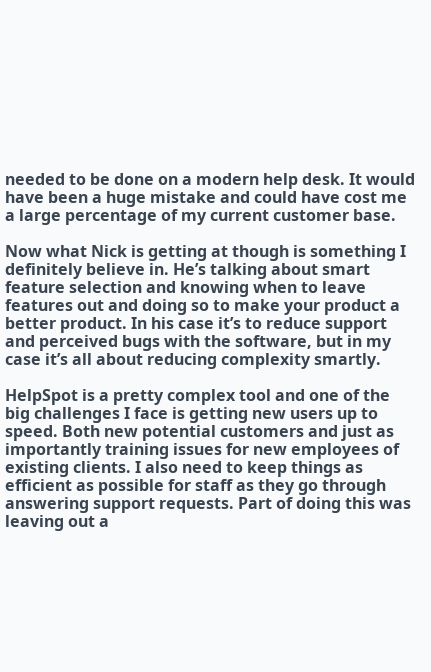needed to be done on a modern help desk. It would have been a huge mistake and could have cost me a large percentage of my current customer base.

Now what Nick is getting at though is something I definitely believe in. He’s talking about smart feature selection and knowing when to leave features out and doing so to make your product a better product. In his case it’s to reduce support and perceived bugs with the software, but in my case it’s all about reducing complexity smartly.

HelpSpot is a pretty complex tool and one of the big challenges I face is getting new users up to speed. Both new potential customers and just as importantly training issues for new employees of existing clients. I also need to keep things as efficient as possible for staff as they go through answering support requests. Part of doing this was leaving out a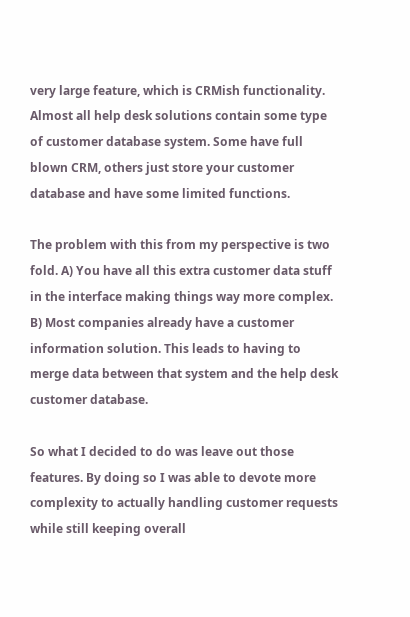very large feature, which is CRMish functionality. Almost all help desk solutions contain some type of customer database system. Some have full blown CRM, others just store your customer database and have some limited functions.

The problem with this from my perspective is two fold. A) You have all this extra customer data stuff in the interface making things way more complex. B) Most companies already have a customer information solution. This leads to having to merge data between that system and the help desk customer database.

So what I decided to do was leave out those features. By doing so I was able to devote more complexity to actually handling customer requests while still keeping overall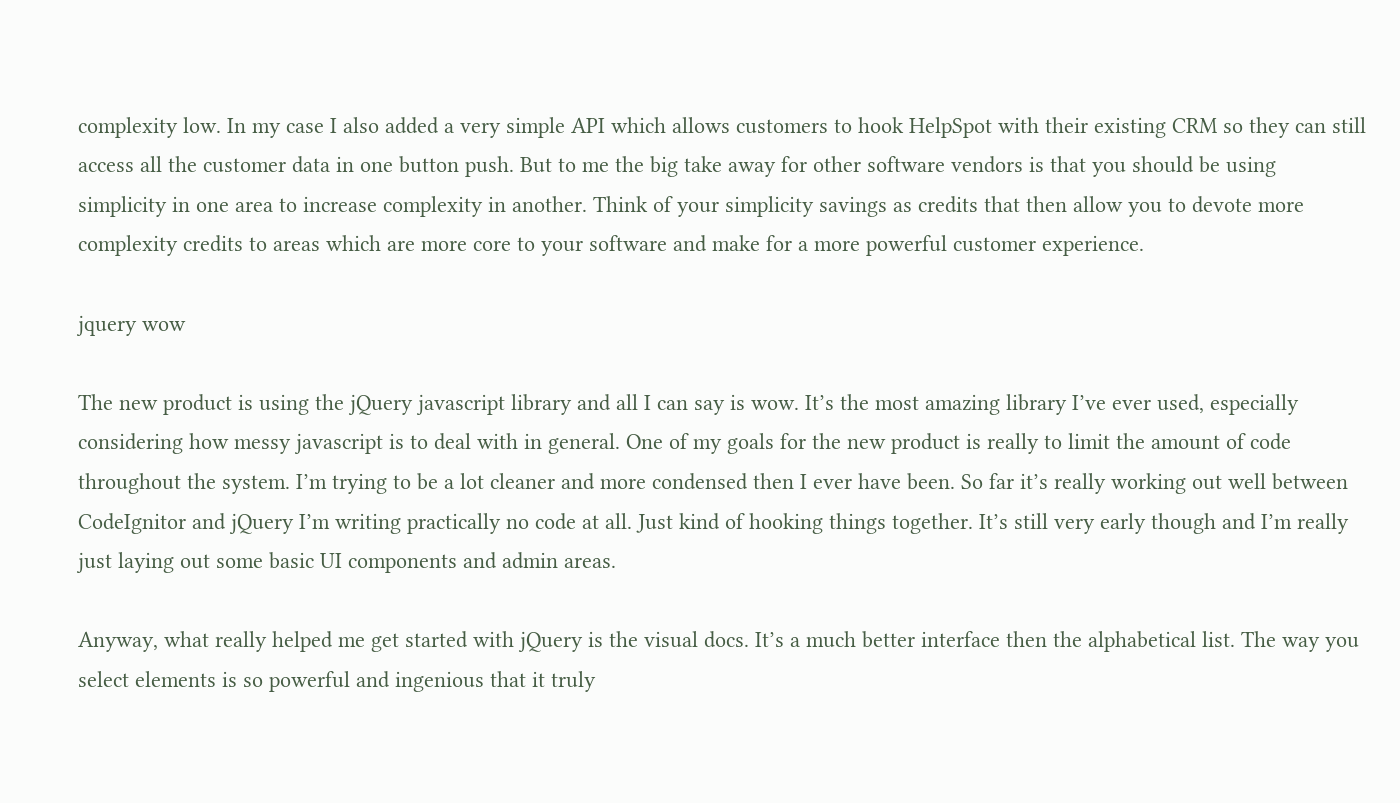complexity low. In my case I also added a very simple API which allows customers to hook HelpSpot with their existing CRM so they can still access all the customer data in one button push. But to me the big take away for other software vendors is that you should be using simplicity in one area to increase complexity in another. Think of your simplicity savings as credits that then allow you to devote more complexity credits to areas which are more core to your software and make for a more powerful customer experience.

jquery wow

The new product is using the jQuery javascript library and all I can say is wow. It’s the most amazing library I’ve ever used, especially considering how messy javascript is to deal with in general. One of my goals for the new product is really to limit the amount of code throughout the system. I’m trying to be a lot cleaner and more condensed then I ever have been. So far it’s really working out well between CodeIgnitor and jQuery I’m writing practically no code at all. Just kind of hooking things together. It’s still very early though and I’m really just laying out some basic UI components and admin areas.

Anyway, what really helped me get started with jQuery is the visual docs. It’s a much better interface then the alphabetical list. The way you select elements is so powerful and ingenious that it truly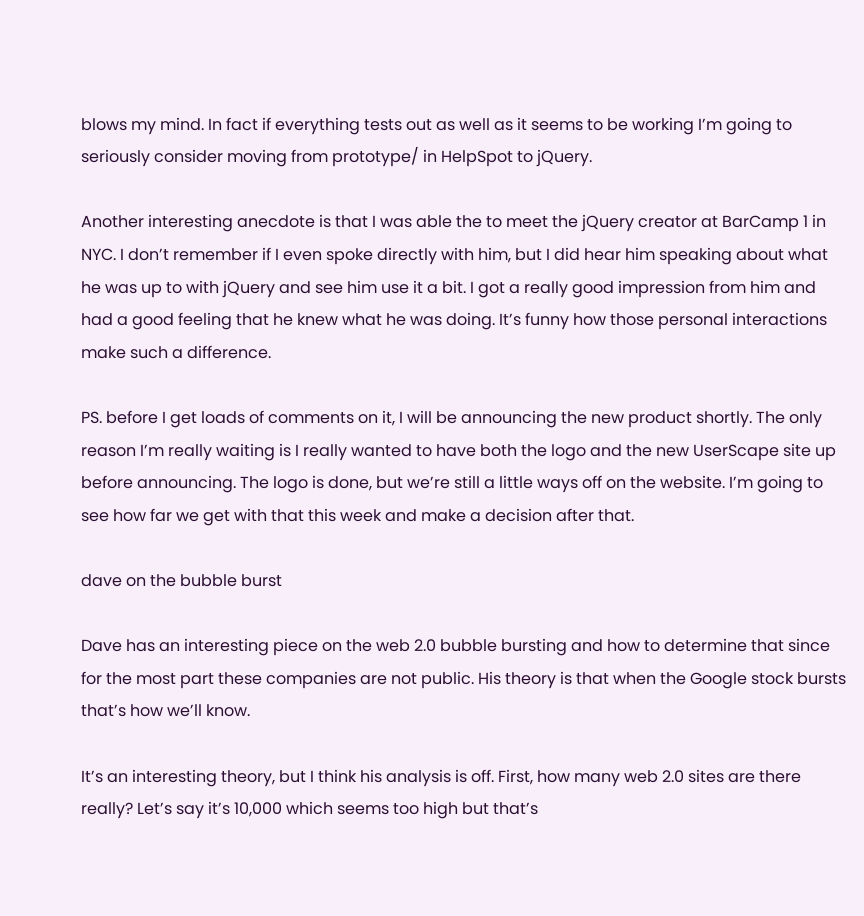blows my mind. In fact if everything tests out as well as it seems to be working I’m going to seriously consider moving from prototype/ in HelpSpot to jQuery.

Another interesting anecdote is that I was able the to meet the jQuery creator at BarCamp 1 in NYC. I don’t remember if I even spoke directly with him, but I did hear him speaking about what he was up to with jQuery and see him use it a bit. I got a really good impression from him and had a good feeling that he knew what he was doing. It’s funny how those personal interactions make such a difference.

PS. before I get loads of comments on it, I will be announcing the new product shortly. The only reason I’m really waiting is I really wanted to have both the logo and the new UserScape site up before announcing. The logo is done, but we’re still a little ways off on the website. I’m going to see how far we get with that this week and make a decision after that.

dave on the bubble burst

Dave has an interesting piece on the web 2.0 bubble bursting and how to determine that since for the most part these companies are not public. His theory is that when the Google stock bursts that’s how we’ll know.

It’s an interesting theory, but I think his analysis is off. First, how many web 2.0 sites are there really? Let’s say it’s 10,000 which seems too high but that’s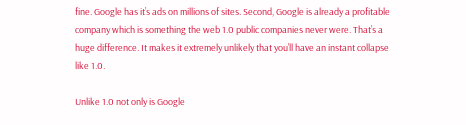fine. Google has it’s ads on millions of sites. Second, Google is already a profitable company which is something the web 1.0 public companies never were. That’s a huge difference. It makes it extremely unlikely that you’ll have an instant collapse like 1.0.

Unlike 1.0 not only is Google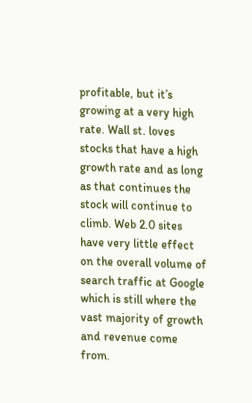profitable, but it’s growing at a very high rate. Wall st. loves stocks that have a high growth rate and as long as that continues the stock will continue to climb. Web 2.0 sites have very little effect on the overall volume of search traffic at Google which is still where the vast majority of growth and revenue come from.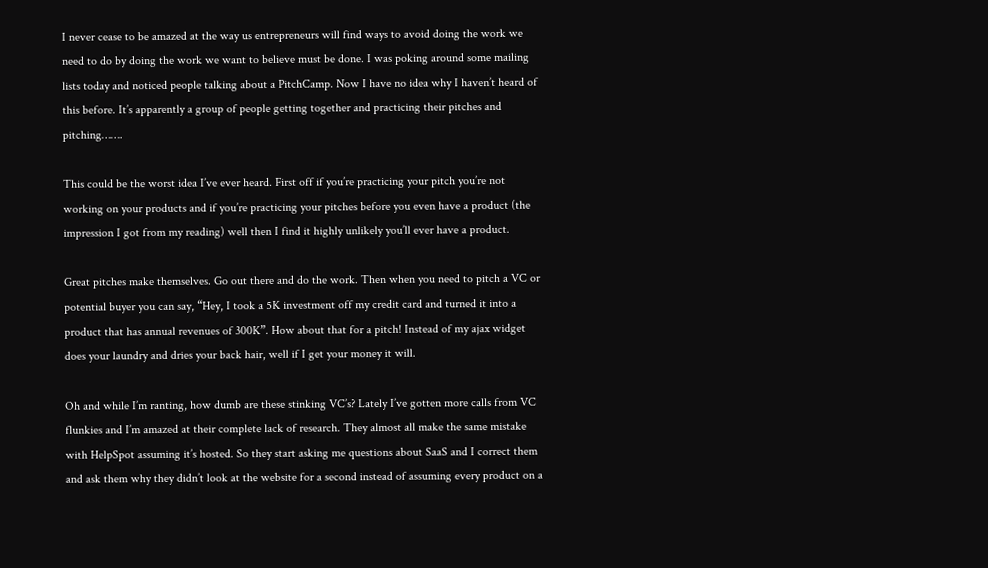I never cease to be amazed at the way us entrepreneurs will find ways to avoid doing the work we need to do by doing the work we want to believe must be done. I was poking around some mailing lists today and noticed people talking about a PitchCamp. Now I have no idea why I haven’t heard of this before. It’s apparently a group of people getting together and practicing their pitches and pitching…….

This could be the worst idea I’ve ever heard. First off if you’re practicing your pitch you’re not working on your products and if you’re practicing your pitches before you even have a product (the impression I got from my reading) well then I find it highly unlikely you’ll ever have a product.

Great pitches make themselves. Go out there and do the work. Then when you need to pitch a VC or potential buyer you can say, “Hey, I took a 5K investment off my credit card and turned it into a product that has annual revenues of 300K”. How about that for a pitch! Instead of my ajax widget does your laundry and dries your back hair, well if I get your money it will.

Oh and while I’m ranting, how dumb are these stinking VC’s? Lately I’ve gotten more calls from VC flunkies and I’m amazed at their complete lack of research. They almost all make the same mistake with HelpSpot assuming it’s hosted. So they start asking me questions about SaaS and I correct them and ask them why they didn’t look at the website for a second instead of assuming every product on a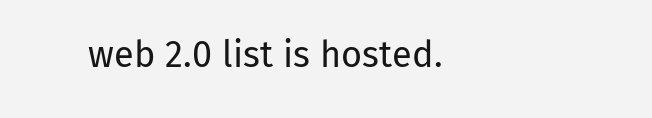web 2.0 list is hosted.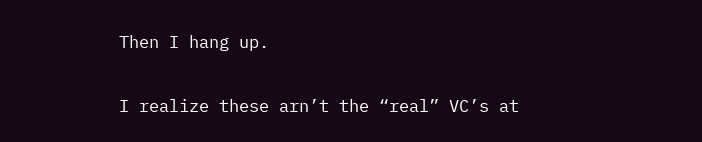Then I hang up.

I realize these arn’t the “real” VC’s at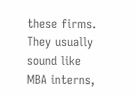these firms. They usually sound like MBA interns,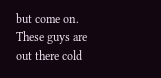but come on. These guys are out there cold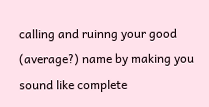calling and ruinng your good (average?) name by making you sound like complete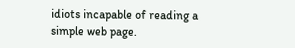idiots incapable of reading a simple web page.